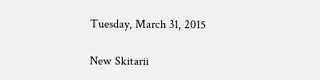Tuesday, March 31, 2015

New Skitarii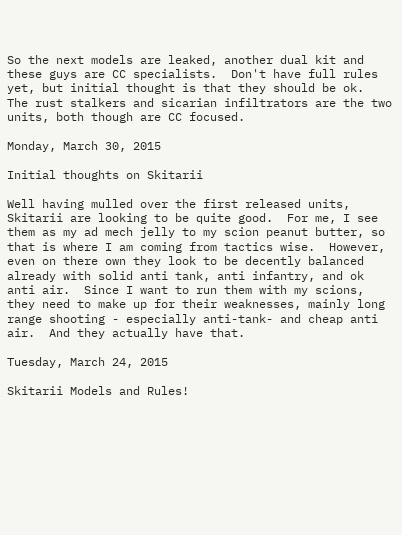So the next models are leaked, another dual kit and these guys are CC specialists.  Don't have full rules yet, but initial thought is that they should be ok.  The rust stalkers and sicarian infiltrators are the two units, both though are CC focused.

Monday, March 30, 2015

Initial thoughts on Skitarii

Well having mulled over the first released units, Skitarii are looking to be quite good.  For me, I see them as my ad mech jelly to my scion peanut butter, so that is where I am coming from tactics wise.  However, even on there own they look to be decently balanced already with solid anti tank, anti infantry, and ok anti air.  Since I want to run them with my scions, they need to make up for their weaknesses, mainly long range shooting - especially anti-tank- and cheap anti air.  And they actually have that.

Tuesday, March 24, 2015

Skitarii Models and Rules!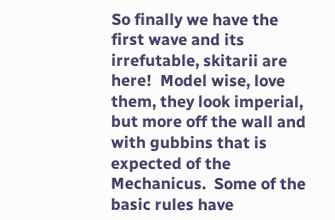So finally we have the first wave and its irrefutable, skitarii are here!  Model wise, love them, they look imperial, but more off the wall and with gubbins that is expected of the Mechanicus.  Some of the basic rules have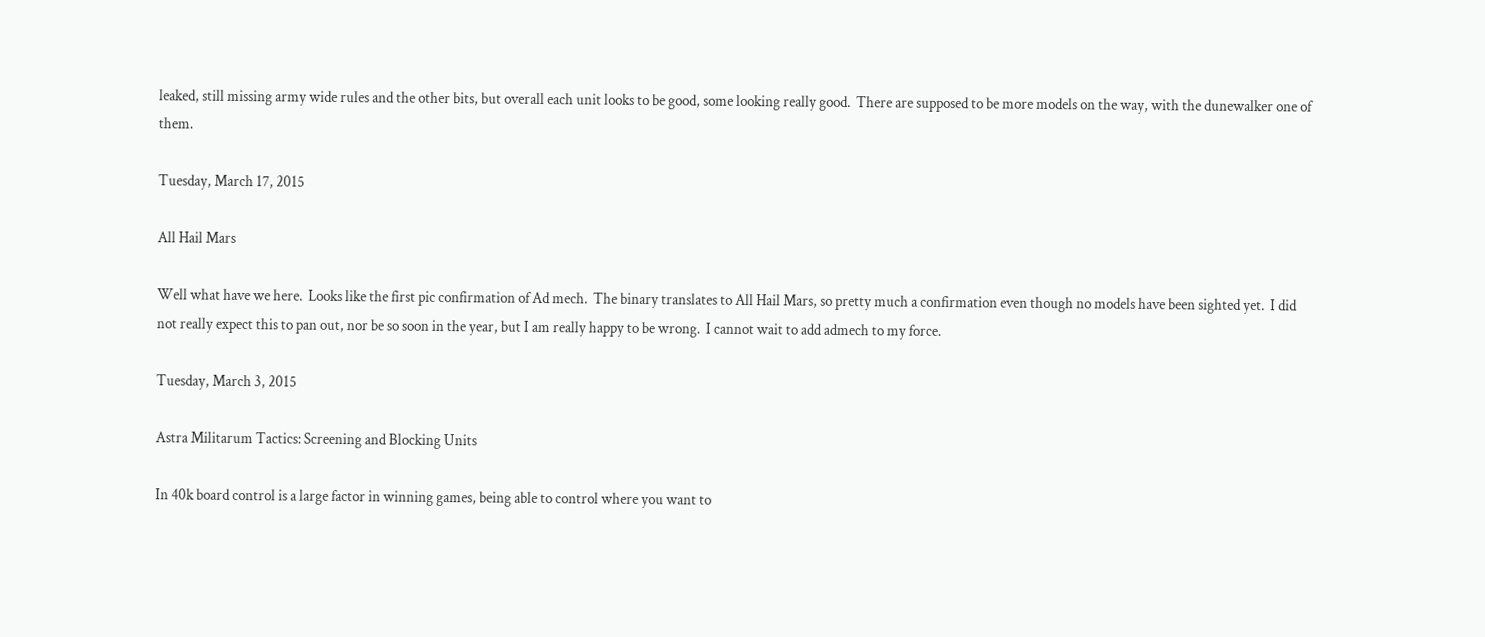leaked, still missing army wide rules and the other bits, but overall each unit looks to be good, some looking really good.  There are supposed to be more models on the way, with the dunewalker one of them.

Tuesday, March 17, 2015

All Hail Mars

Well what have we here.  Looks like the first pic confirmation of Ad mech.  The binary translates to All Hail Mars, so pretty much a confirmation even though no models have been sighted yet.  I did not really expect this to pan out, nor be so soon in the year, but I am really happy to be wrong.  I cannot wait to add admech to my force.

Tuesday, March 3, 2015

Astra Militarum Tactics: Screening and Blocking Units

In 40k board control is a large factor in winning games, being able to control where you want to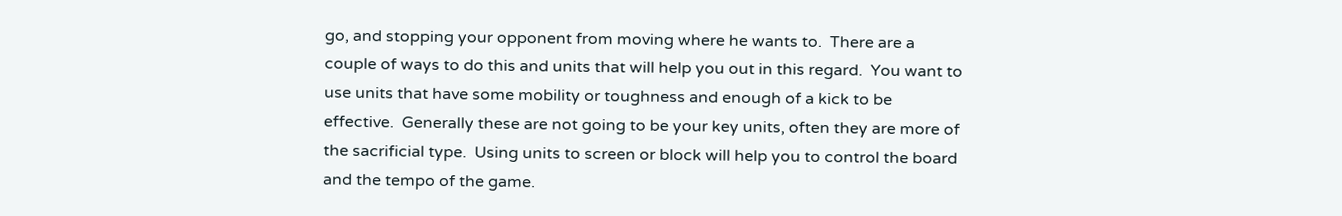go, and stopping your opponent from moving where he wants to.  There are a couple of ways to do this and units that will help you out in this regard.  You want to use units that have some mobility or toughness and enough of a kick to be effective.  Generally these are not going to be your key units, often they are more of the sacrificial type.  Using units to screen or block will help you to control the board and the tempo of the game.